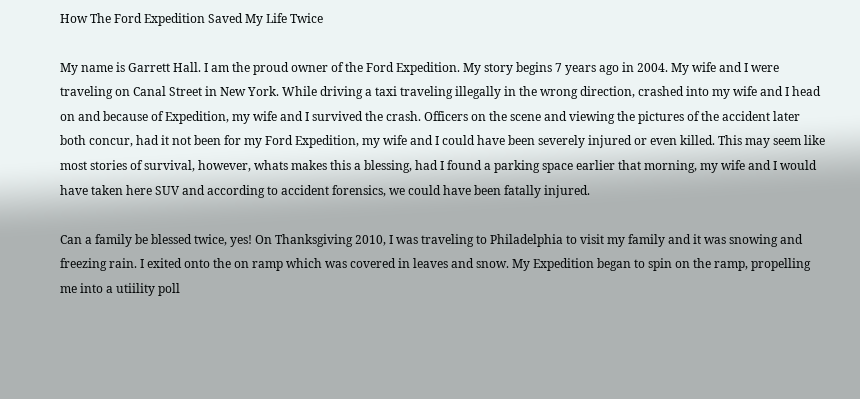How The Ford Expedition Saved My Life Twice

My name is Garrett Hall. I am the proud owner of the Ford Expedition. My story begins 7 years ago in 2004. My wife and I were traveling on Canal Street in New York. While driving a taxi traveling illegally in the wrong direction, crashed into my wife and I head on and because of Expedition, my wife and I survived the crash. Officers on the scene and viewing the pictures of the accident later both concur, had it not been for my Ford Expedition, my wife and I could have been severely injured or even killed. This may seem like most stories of survival, however, whats makes this a blessing, had I found a parking space earlier that morning, my wife and I would have taken here SUV and according to accident forensics, we could have been fatally injured.

Can a family be blessed twice, yes! On Thanksgiving 2010, I was traveling to Philadelphia to visit my family and it was snowing and freezing rain. I exited onto the on ramp which was covered in leaves and snow. My Expedition began to spin on the ramp, propelling me into a utiility poll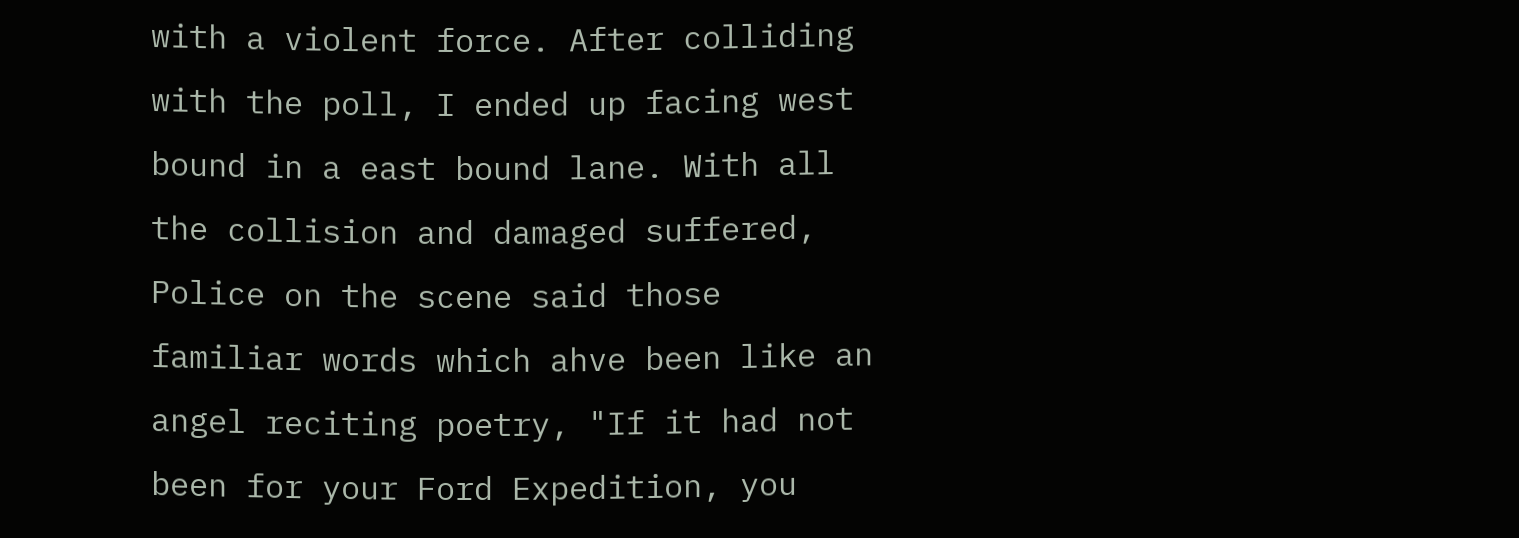with a violent force. After colliding with the poll, I ended up facing west bound in a east bound lane. With all the collision and damaged suffered, Police on the scene said those familiar words which ahve been like an angel reciting poetry, "If it had not been for your Ford Expedition, you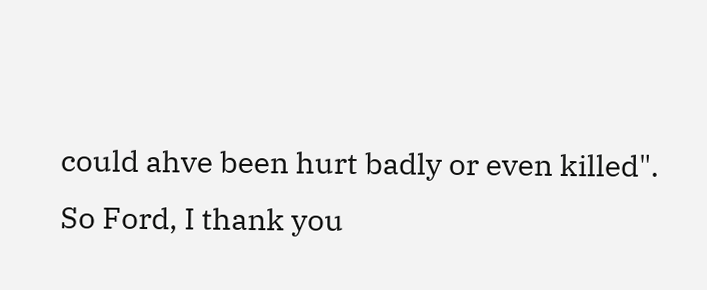could ahve been hurt badly or even killed". So Ford, I thank you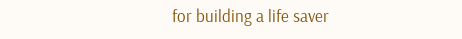for building a life saver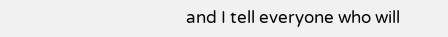and I tell everyone who will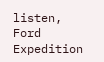listen, Ford Expedition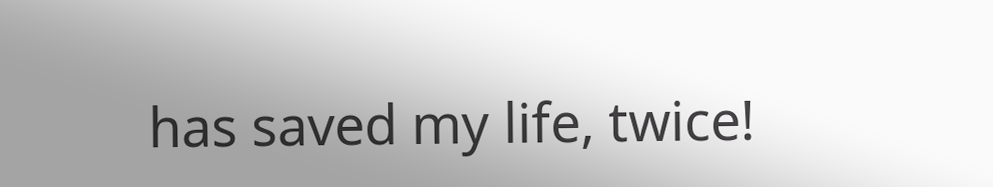has saved my life, twice!